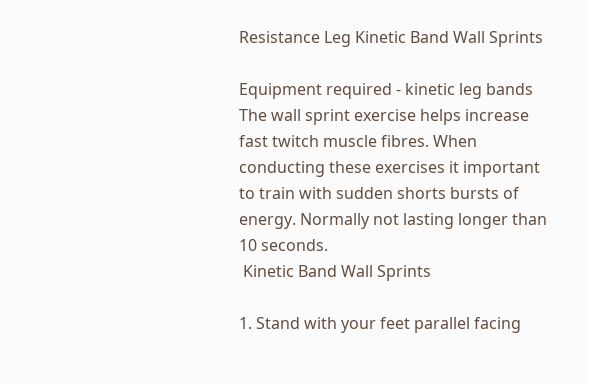Resistance Leg Kinetic Band Wall Sprints

Equipment required - kinetic leg bands
The wall sprint exercise helps increase fast twitch muscle fibres. When conducting these exercises it important to train with sudden shorts bursts of energy. Normally not lasting longer than 10 seconds.
 Kinetic Band Wall Sprints

1. Stand with your feet parallel facing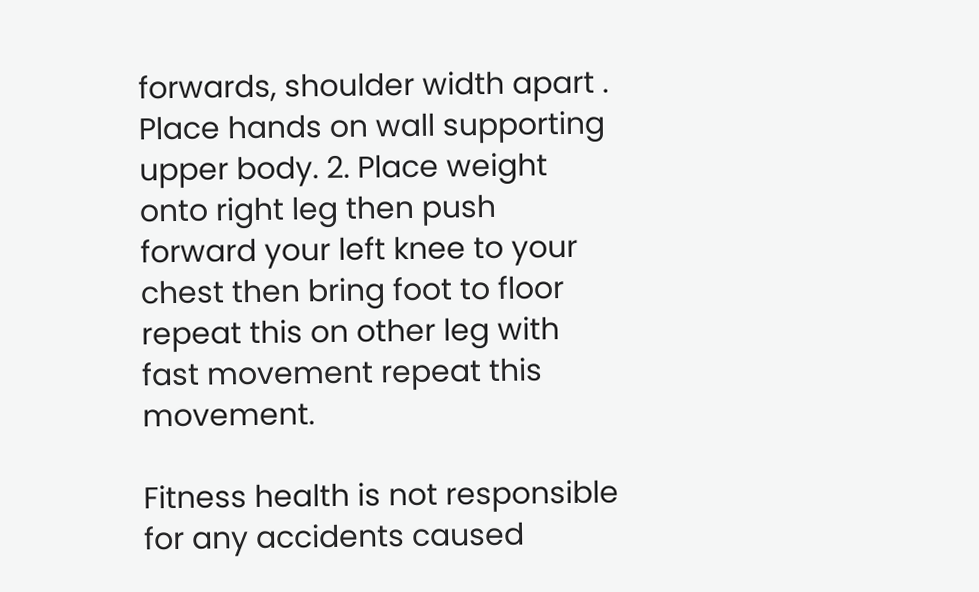forwards, shoulder width apart . Place hands on wall supporting upper body. 2. Place weight onto right leg then push forward your left knee to your chest then bring foot to floor repeat this on other leg with fast movement repeat this movement.

Fitness health is not responsible for any accidents caused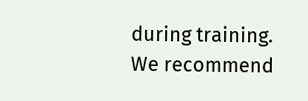during training. We recommend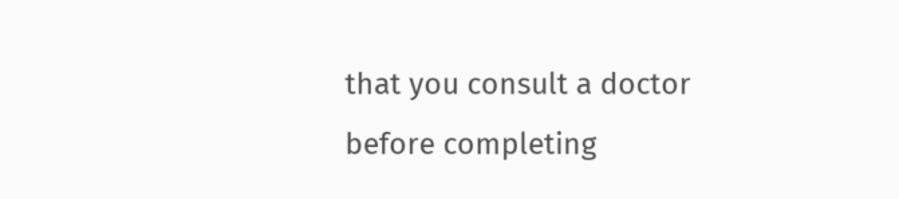that you consult a doctor before completing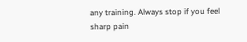any training. Always stop if you feel sharp pain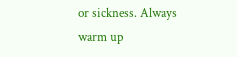or sickness. Always warm up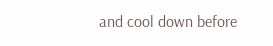and cool down before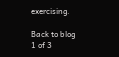exercising.

Back to blog
1 of 3